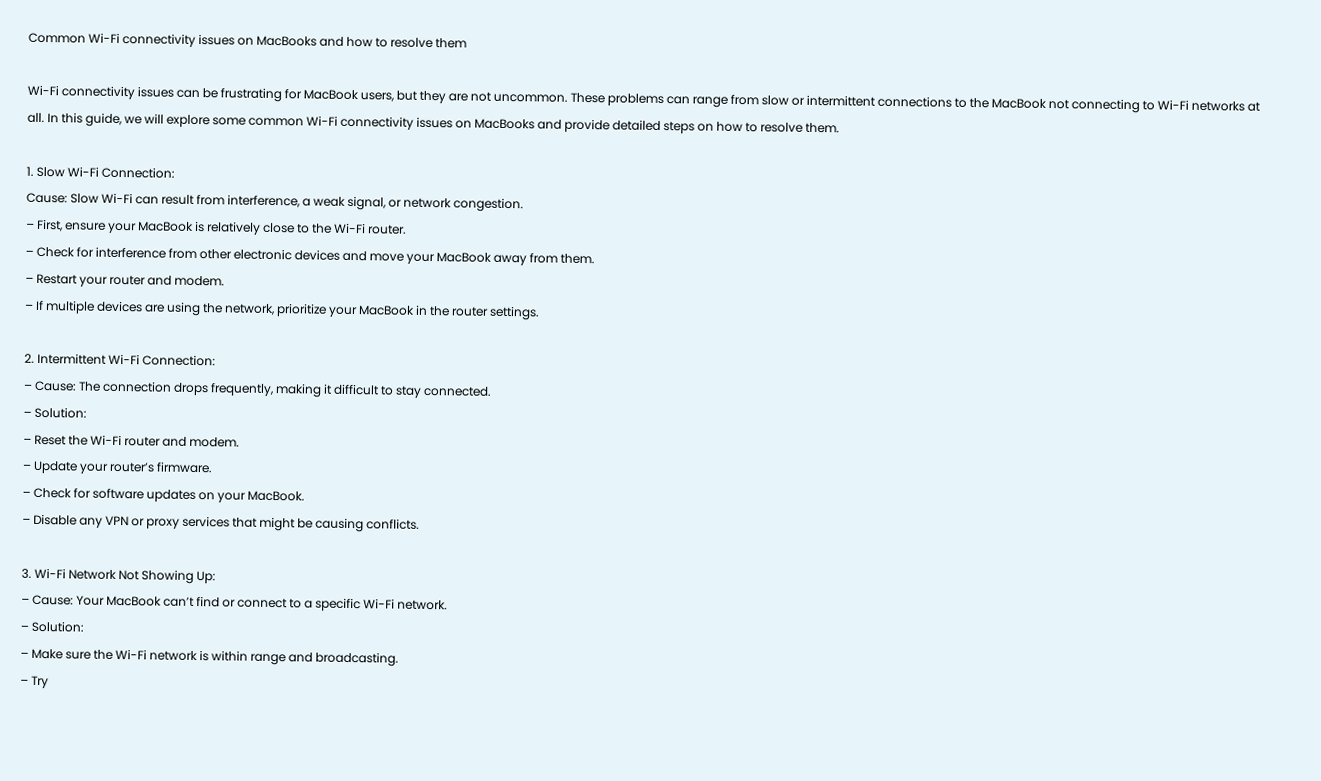Common Wi-Fi connectivity issues on MacBooks and how to resolve them

Wi-Fi connectivity issues can be frustrating for MacBook users, but they are not uncommon. These problems can range from slow or intermittent connections to the MacBook not connecting to Wi-Fi networks at all. In this guide, we will explore some common Wi-Fi connectivity issues on MacBooks and provide detailed steps on how to resolve them.

1. Slow Wi-Fi Connection:
Cause: Slow Wi-Fi can result from interference, a weak signal, or network congestion.
– First, ensure your MacBook is relatively close to the Wi-Fi router.
– Check for interference from other electronic devices and move your MacBook away from them.
– Restart your router and modem.
– If multiple devices are using the network, prioritize your MacBook in the router settings.

2. Intermittent Wi-Fi Connection:
– Cause: The connection drops frequently, making it difficult to stay connected.
– Solution:
– Reset the Wi-Fi router and modem.
– Update your router’s firmware.
– Check for software updates on your MacBook.
– Disable any VPN or proxy services that might be causing conflicts.

3. Wi-Fi Network Not Showing Up:
– Cause: Your MacBook can’t find or connect to a specific Wi-Fi network.
– Solution:
– Make sure the Wi-Fi network is within range and broadcasting.
– Try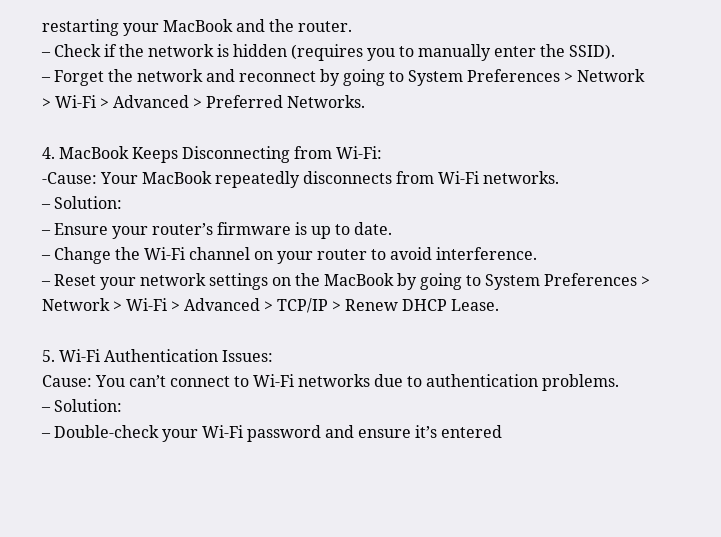restarting your MacBook and the router.
– Check if the network is hidden (requires you to manually enter the SSID).
– Forget the network and reconnect by going to System Preferences > Network > Wi-Fi > Advanced > Preferred Networks.

4. MacBook Keeps Disconnecting from Wi-Fi:
-Cause: Your MacBook repeatedly disconnects from Wi-Fi networks.
– Solution:
– Ensure your router’s firmware is up to date.
– Change the Wi-Fi channel on your router to avoid interference.
– Reset your network settings on the MacBook by going to System Preferences > Network > Wi-Fi > Advanced > TCP/IP > Renew DHCP Lease.

5. Wi-Fi Authentication Issues:
Cause: You can’t connect to Wi-Fi networks due to authentication problems.
– Solution:
– Double-check your Wi-Fi password and ensure it’s entered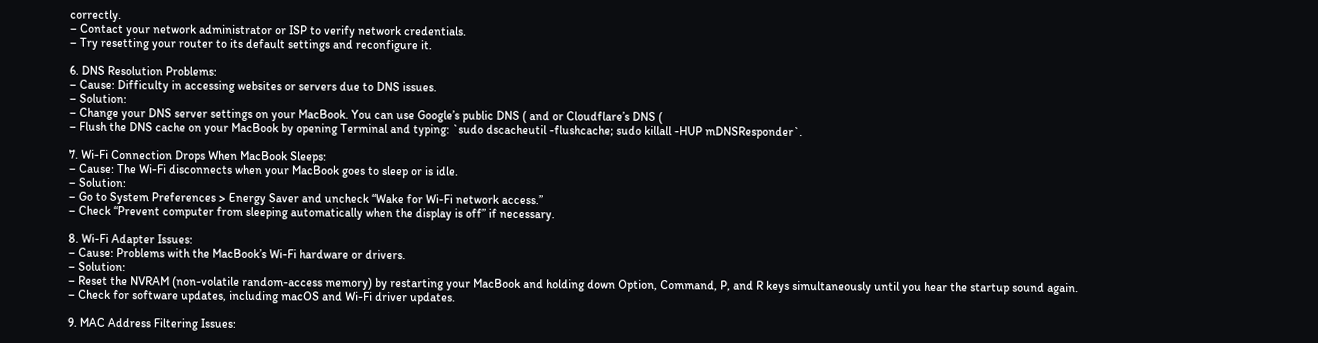correctly.
– Contact your network administrator or ISP to verify network credentials.
– Try resetting your router to its default settings and reconfigure it.

6. DNS Resolution Problems:
– Cause: Difficulty in accessing websites or servers due to DNS issues.
– Solution:
– Change your DNS server settings on your MacBook. You can use Google’s public DNS ( and or Cloudflare’s DNS (
– Flush the DNS cache on your MacBook by opening Terminal and typing: `sudo dscacheutil -flushcache; sudo killall -HUP mDNSResponder`.

7. Wi-Fi Connection Drops When MacBook Sleeps:
– Cause: The Wi-Fi disconnects when your MacBook goes to sleep or is idle.
– Solution:
– Go to System Preferences > Energy Saver and uncheck “Wake for Wi-Fi network access.”
– Check “Prevent computer from sleeping automatically when the display is off” if necessary.

8. Wi-Fi Adapter Issues:
– Cause: Problems with the MacBook’s Wi-Fi hardware or drivers.
– Solution:
– Reset the NVRAM (non-volatile random-access memory) by restarting your MacBook and holding down Option, Command, P, and R keys simultaneously until you hear the startup sound again.
– Check for software updates, including macOS and Wi-Fi driver updates.

9. MAC Address Filtering Issues: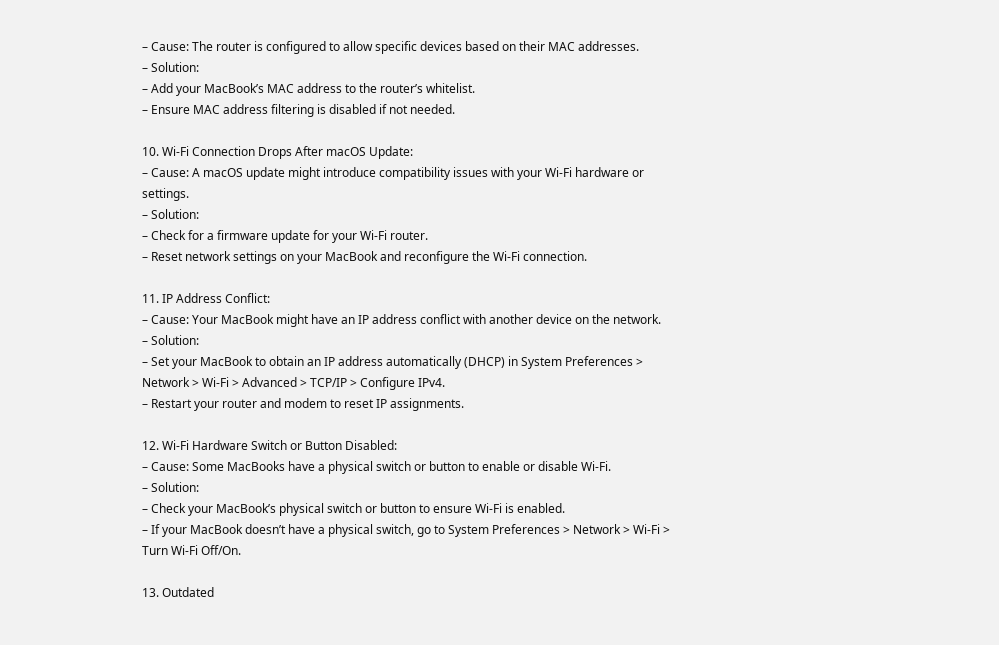– Cause: The router is configured to allow specific devices based on their MAC addresses.
– Solution:
– Add your MacBook’s MAC address to the router’s whitelist.
– Ensure MAC address filtering is disabled if not needed.

10. Wi-Fi Connection Drops After macOS Update:
– Cause: A macOS update might introduce compatibility issues with your Wi-Fi hardware or settings.
– Solution:
– Check for a firmware update for your Wi-Fi router.
– Reset network settings on your MacBook and reconfigure the Wi-Fi connection.

11. IP Address Conflict:
– Cause: Your MacBook might have an IP address conflict with another device on the network.
– Solution:
– Set your MacBook to obtain an IP address automatically (DHCP) in System Preferences > Network > Wi-Fi > Advanced > TCP/IP > Configure IPv4.
– Restart your router and modem to reset IP assignments.

12. Wi-Fi Hardware Switch or Button Disabled:
– Cause: Some MacBooks have a physical switch or button to enable or disable Wi-Fi.
– Solution:
– Check your MacBook’s physical switch or button to ensure Wi-Fi is enabled.
– If your MacBook doesn’t have a physical switch, go to System Preferences > Network > Wi-Fi > Turn Wi-Fi Off/On.

13. Outdated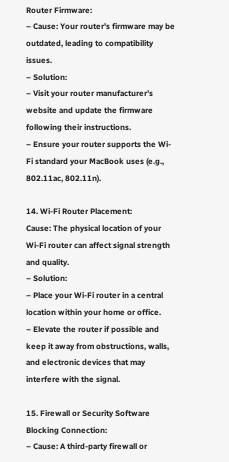Router Firmware:
– Cause: Your router’s firmware may be outdated, leading to compatibility issues.
– Solution:
– Visit your router manufacturer’s website and update the firmware following their instructions.
– Ensure your router supports the Wi-Fi standard your MacBook uses (e.g., 802.11ac, 802.11n).

14. Wi-Fi Router Placement:
Cause: The physical location of your Wi-Fi router can affect signal strength and quality.
– Solution:
– Place your Wi-Fi router in a central location within your home or office.
– Elevate the router if possible and keep it away from obstructions, walls, and electronic devices that may interfere with the signal.

15. Firewall or Security Software Blocking Connection:
– Cause: A third-party firewall or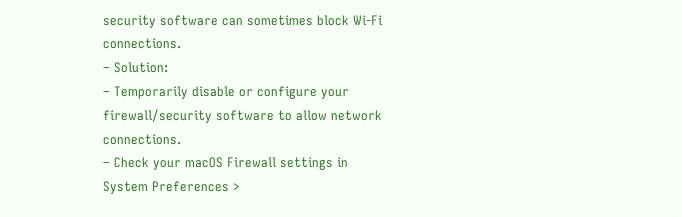security software can sometimes block Wi-Fi connections.
– Solution:
– Temporarily disable or configure your firewall/security software to allow network connections.
– Check your macOS Firewall settings in System Preferences >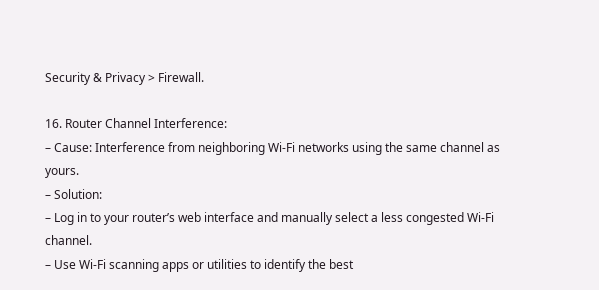Security & Privacy > Firewall.

16. Router Channel Interference:
– Cause: Interference from neighboring Wi-Fi networks using the same channel as yours.
– Solution:
– Log in to your router’s web interface and manually select a less congested Wi-Fi channel.
– Use Wi-Fi scanning apps or utilities to identify the best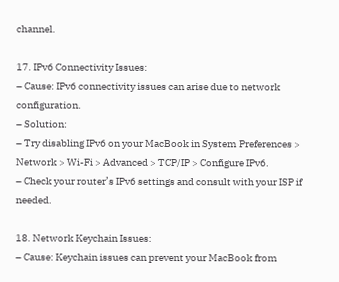channel.

17. IPv6 Connectivity Issues:
– Cause: IPv6 connectivity issues can arise due to network configuration.
– Solution:
– Try disabling IPv6 on your MacBook in System Preferences > Network > Wi-Fi > Advanced > TCP/IP > Configure IPv6.
– Check your router’s IPv6 settings and consult with your ISP if needed.

18. Network Keychain Issues:
– Cause: Keychain issues can prevent your MacBook from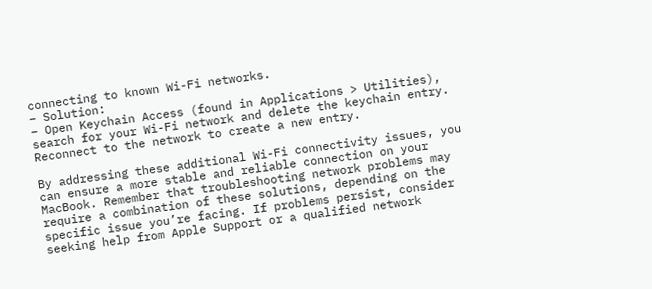connecting to known Wi-Fi networks.
– Solution:
– Open Keychain Access (found in Applications > Utilities), search for your Wi-Fi network and delete the keychain entry. Reconnect to the network to create a new entry.

By addressing these additional Wi-Fi connectivity issues, you can ensure a more stable and reliable connection on your MacBook. Remember that troubleshooting network problems may require a combination of these solutions, depending on the specific issue you’re facing. If problems persist, consider seeking help from Apple Support or a qualified network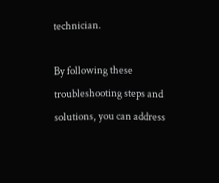technician.

By following these troubleshooting steps and solutions, you can address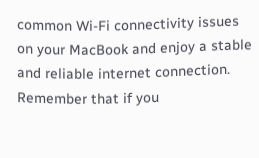common Wi-Fi connectivity issues on your MacBook and enjoy a stable and reliable internet connection. Remember that if you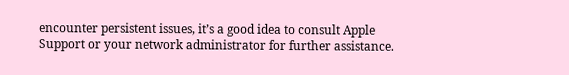encounter persistent issues, it’s a good idea to consult Apple Support or your network administrator for further assistance.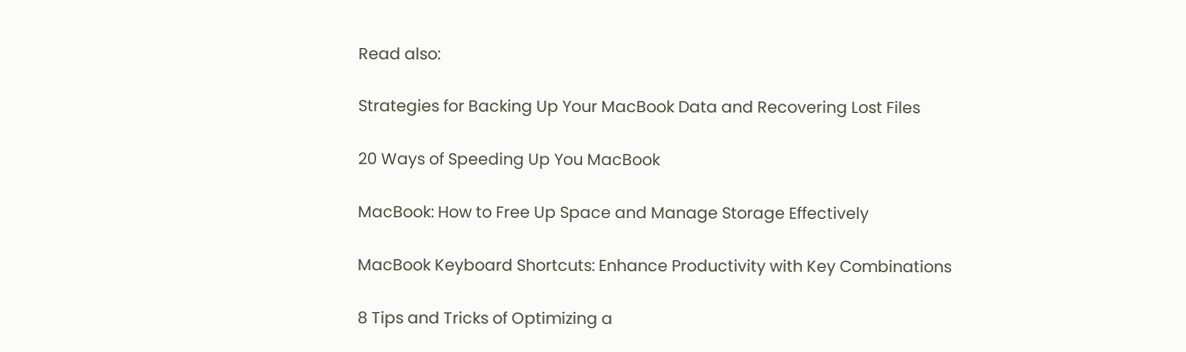Read also:

Strategies for Backing Up Your MacBook Data and Recovering Lost Files

20 Ways of Speeding Up You MacBook

MacBook: How to Free Up Space and Manage Storage Effectively

MacBook Keyboard Shortcuts: Enhance Productivity with Key Combinations

8 Tips and Tricks of Optimizing a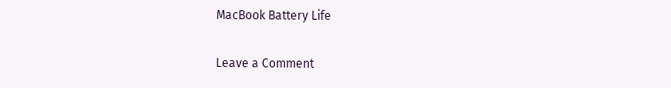MacBook Battery Life

Leave a Comment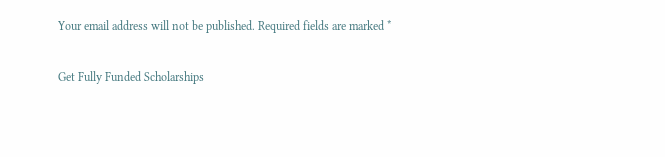Your email address will not be published. Required fields are marked *

Get Fully Funded Scholarships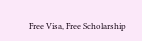Free Visa, Free Scholarship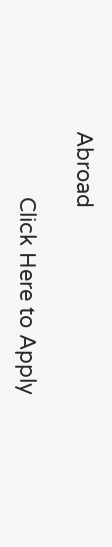Abroad

           Click Here to Apply